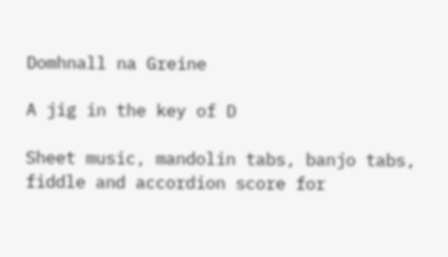Domhnall na Greine

A jig in the key of D

Sheet music, mandolin tabs, banjo tabs, fiddle and accordion score for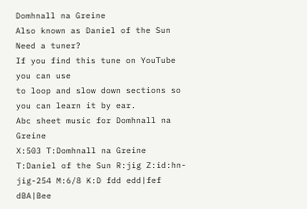Domhnall na Greine
Also known as Daniel of the Sun
Need a tuner?
If you find this tune on YouTube you can use
to loop and slow down sections so you can learn it by ear.
Abc sheet music for Domhnall na Greine
X:503 T:Domhnall na Greine T:Daniel of the Sun R:jig Z:id:hn-jig-254 M:6/8 K:D fdd edd|fef dBA|Bee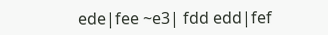ede|fee ~e3| fdd edd|fef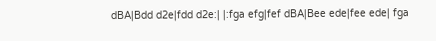dBA|Bdd d2e|fdd d2e:| |:fga efg|fef dBA|Bee ede|fee ede| fga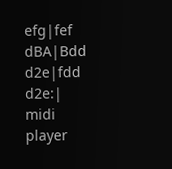efg|fef dBA|Bdd d2e|fdd d2e:|
midi player